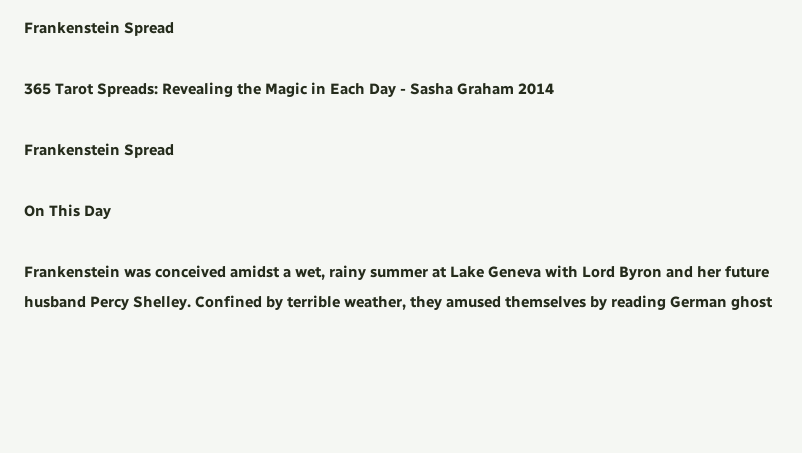Frankenstein Spread

365 Tarot Spreads: Revealing the Magic in Each Day - Sasha Graham 2014

Frankenstein Spread

On This Day

Frankenstein was conceived amidst a wet, rainy summer at Lake Geneva with Lord Byron and her future husband Percy Shelley. Confined by terrible weather, they amused themselves by reading German ghost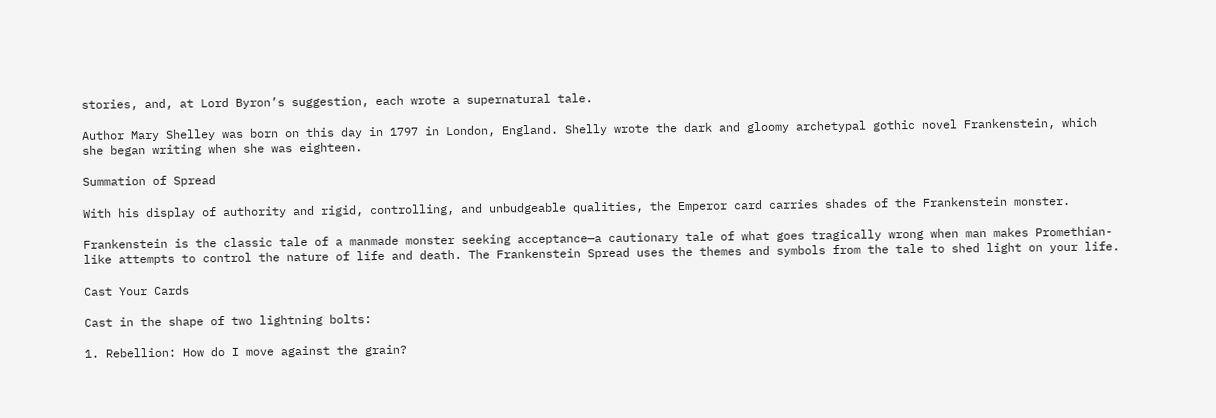stories, and, at Lord Byron’s suggestion, each wrote a supernatural tale.

Author Mary Shelley was born on this day in 1797 in London, England. Shelly wrote the dark and gloomy archetypal gothic novel Frankenstein, which she began writing when she was eighteen.

Summation of Spread

With his display of authority and rigid, controlling, and unbudgeable qualities, the Emperor card carries shades of the Frankenstein monster.

Frankenstein is the classic tale of a manmade monster seeking acceptance—a cautionary tale of what goes tragically wrong when man makes Promethian-like attempts to control the nature of life and death. The Frankenstein Spread uses the themes and symbols from the tale to shed light on your life.

Cast Your Cards

Cast in the shape of two lightning bolts:

1. Rebellion: How do I move against the grain?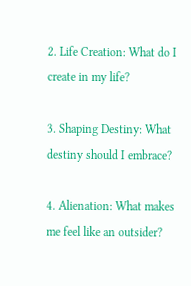2. Life Creation: What do I create in my life?

3. Shaping Destiny: What destiny should I embrace?

4. Alienation: What makes me feel like an outsider?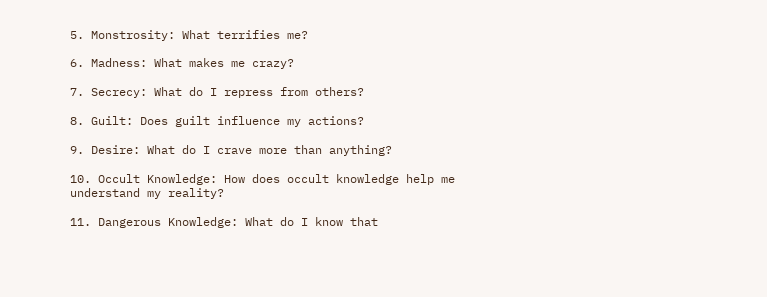5. Monstrosity: What terrifies me?

6. Madness: What makes me crazy?

7. Secrecy: What do I repress from others?

8. Guilt: Does guilt influence my actions?

9. Desire: What do I crave more than anything?

10. Occult Knowledge: How does occult knowledge help me understand my reality?

11. Dangerous Knowledge: What do I know that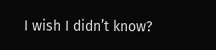I wish I didn’t know?